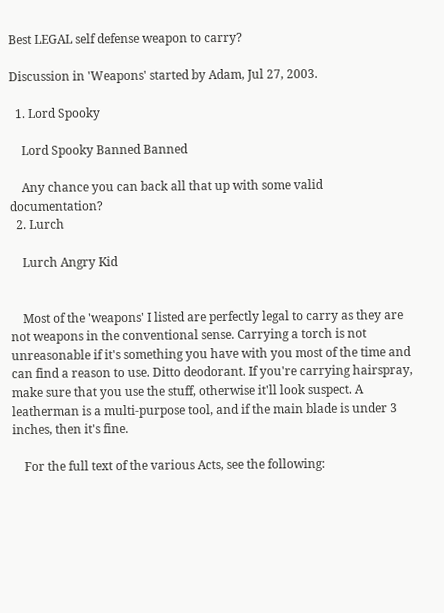Best LEGAL self defense weapon to carry?

Discussion in 'Weapons' started by Adam, Jul 27, 2003.

  1. Lord Spooky

    Lord Spooky Banned Banned

    Any chance you can back all that up with some valid documentation?
  2. Lurch

    Lurch Angry Kid


    Most of the 'weapons' I listed are perfectly legal to carry as they are not weapons in the conventional sense. Carrying a torch is not unreasonable if it's something you have with you most of the time and can find a reason to use. Ditto deodorant. If you're carrying hairspray, make sure that you use the stuff, otherwise it'll look suspect. A leatherman is a multi-purpose tool, and if the main blade is under 3 inches, then it's fine.

    For the full text of the various Acts, see the following: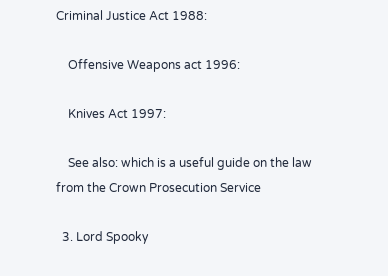Criminal Justice Act 1988:

    Offensive Weapons act 1996:

    Knives Act 1997:

    See also: which is a useful guide on the law from the Crown Prosecution Service

  3. Lord Spooky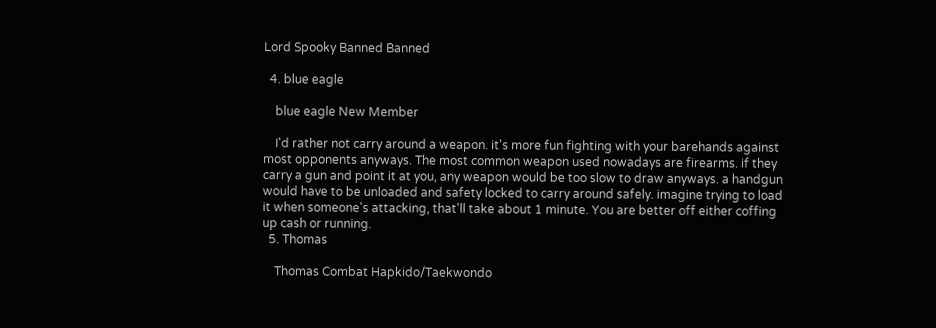Lord Spooky Banned Banned

  4. blue eagle

    blue eagle New Member

    I'd rather not carry around a weapon. it's more fun fighting with your barehands against most opponents anyways. The most common weapon used nowadays are firearms. if they carry a gun and point it at you, any weapon would be too slow to draw anyways. a handgun would have to be unloaded and safety locked to carry around safely. imagine trying to load it when someone's attacking, that'll take about 1 minute. You are better off either coffing up cash or running.
  5. Thomas

    Thomas Combat Hapkido/Taekwondo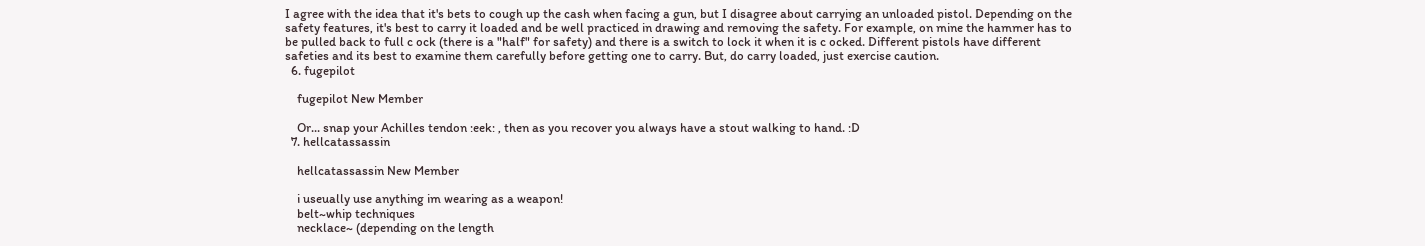I agree with the idea that it's bets to cough up the cash when facing a gun, but I disagree about carrying an unloaded pistol. Depending on the safety features, it's best to carry it loaded and be well practiced in drawing and removing the safety. For example, on mine the hammer has to be pulled back to full c ock (there is a "half" for safety) and there is a switch to lock it when it is c ocked. Different pistols have different safeties and its best to examine them carefully before getting one to carry. But, do carry loaded, just exercise caution.
  6. fugepilot

    fugepilot New Member

    Or... snap your Achilles tendon :eek: , then as you recover you always have a stout walking to hand. :D
  7. hellcatassassin

    hellcatassassin New Member

    i useually use anything im wearing as a weapon!
    belt~whip techniques
    necklace~ (depending on the length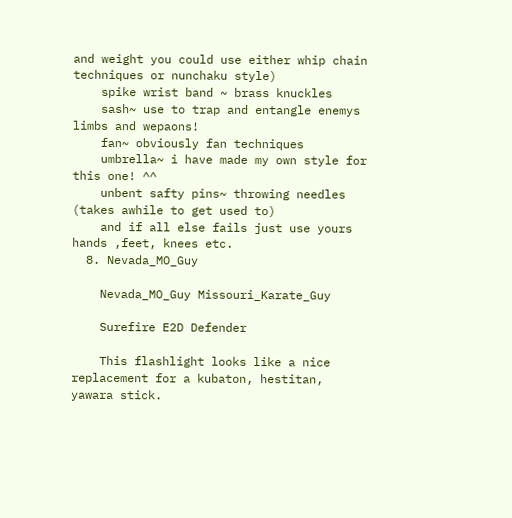and weight you could use either whip chain techniques or nunchaku style)
    spike wrist band ~ brass knuckles
    sash~ use to trap and entangle enemys limbs and wepaons!
    fan~ obviously fan techniques
    umbrella~ i have made my own style for this one! ^^
    unbent safty pins~ throwing needles (takes awhile to get used to)
    and if all else fails just use yours hands ,feet, knees etc.
  8. Nevada_MO_Guy

    Nevada_MO_Guy Missouri_Karate_Guy

    Surefire E2D Defender

    This flashlight looks like a nice replacement for a kubaton, hestitan, yawara stick.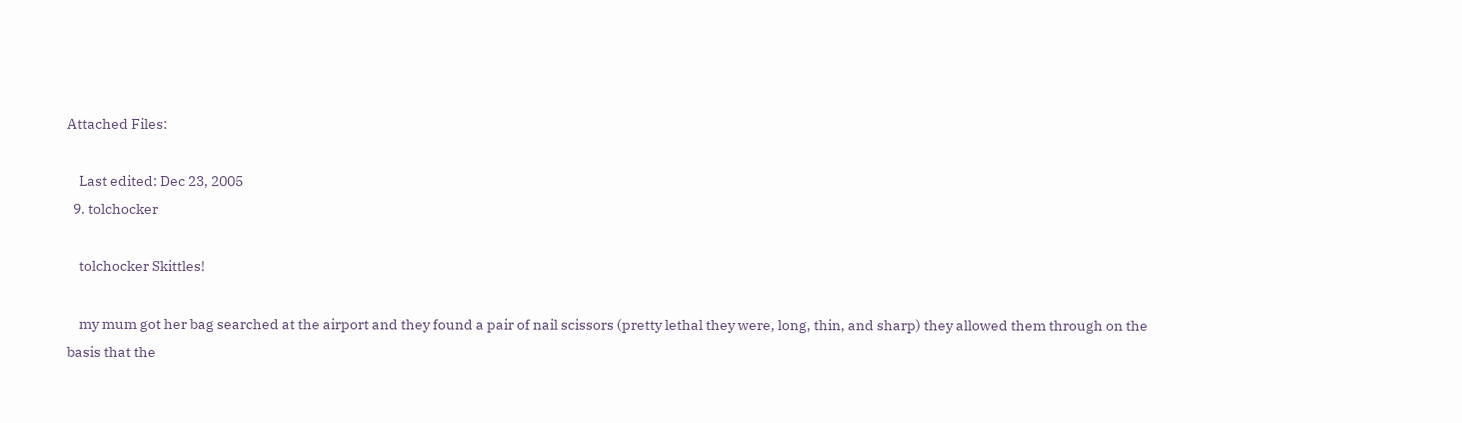Attached Files:

    Last edited: Dec 23, 2005
  9. tolchocker

    tolchocker Skittles!

    my mum got her bag searched at the airport and they found a pair of nail scissors (pretty lethal they were, long, thin, and sharp) they allowed them through on the basis that the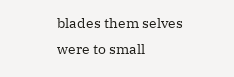blades them selves were to small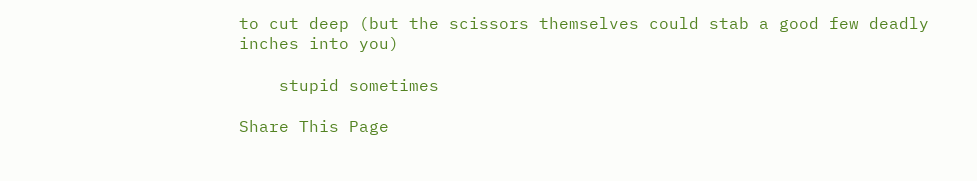to cut deep (but the scissors themselves could stab a good few deadly inches into you)

    stupid sometimes

Share This Page